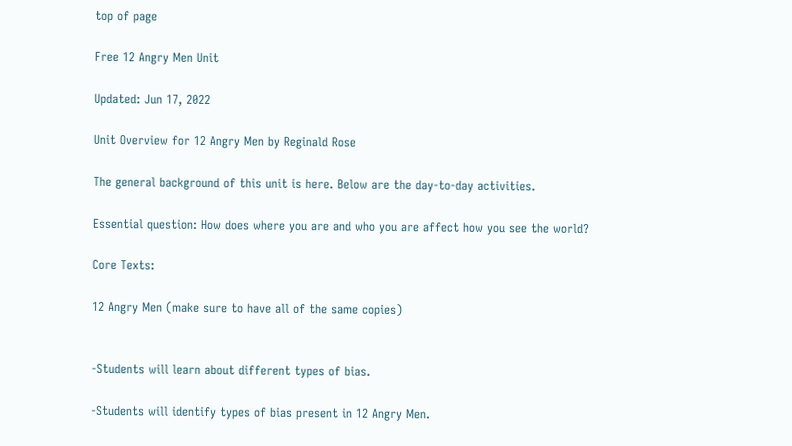top of page

Free 12 Angry Men Unit

Updated: Jun 17, 2022

Unit Overview for 12 Angry Men by Reginald Rose

The general background of this unit is here. Below are the day-to-day activities.

Essential question: How does where you are and who you are affect how you see the world?

Core Texts:

12 Angry Men (make sure to have all of the same copies)


-Students will learn about different types of bias.

-Students will identify types of bias present in 12 Angry Men.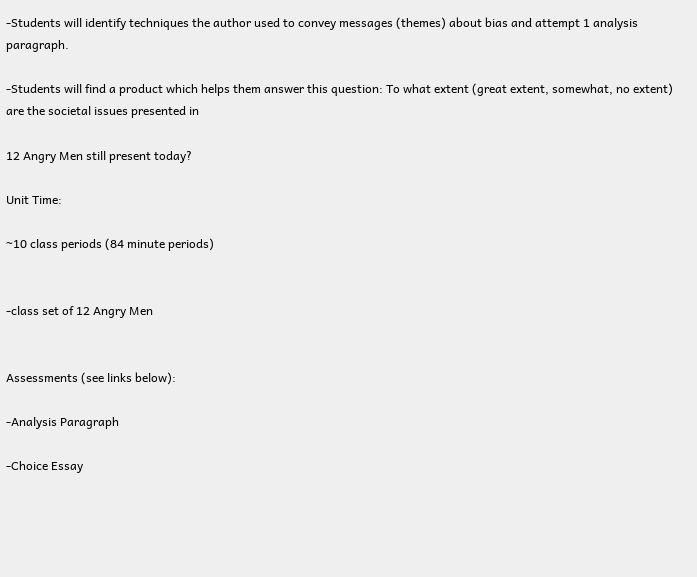-Students will identify techniques the author used to convey messages (themes) about bias and attempt 1 analysis paragraph.

-Students will find a product which helps them answer this question: To what extent (great extent, somewhat, no extent) are the societal issues presented in

12 Angry Men still present today?

Unit Time:

~10 class periods (84 minute periods)


-class set of 12 Angry Men


Assessments (see links below):

-Analysis Paragraph

-Choice Essay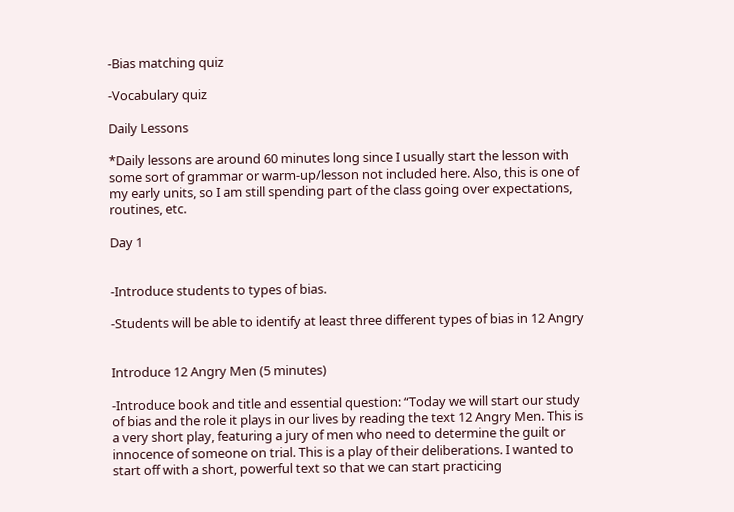-Bias matching quiz

-Vocabulary quiz

Daily Lessons

*Daily lessons are around 60 minutes long since I usually start the lesson with some sort of grammar or warm-up/lesson not included here. Also, this is one of my early units, so I am still spending part of the class going over expectations, routines, etc.

Day 1


-Introduce students to types of bias.

-Students will be able to identify at least three different types of bias in 12 Angry


Introduce 12 Angry Men (5 minutes)

-Introduce book and title and essential question: “Today we will start our study of bias and the role it plays in our lives by reading the text 12 Angry Men. This is a very short play, featuring a jury of men who need to determine the guilt or innocence of someone on trial. This is a play of their deliberations. I wanted to start off with a short, powerful text so that we can start practicing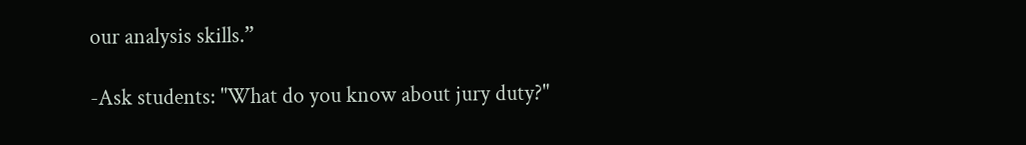our analysis skills.”

-Ask students: "What do you know about jury duty?"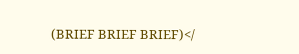(BRIEF BRIEF BRIEF)</